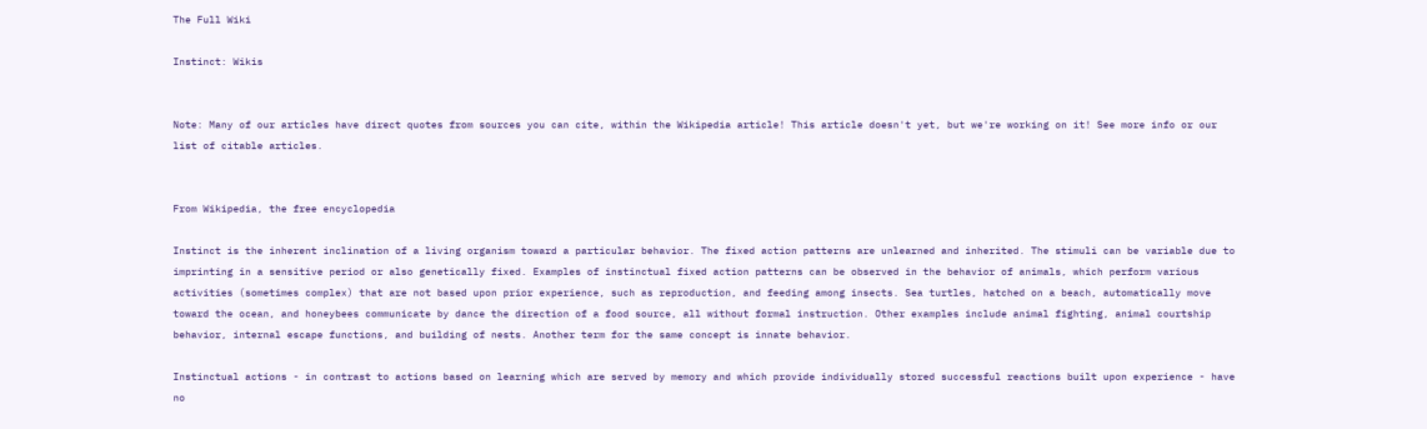The Full Wiki

Instinct: Wikis


Note: Many of our articles have direct quotes from sources you can cite, within the Wikipedia article! This article doesn't yet, but we're working on it! See more info or our list of citable articles.


From Wikipedia, the free encyclopedia

Instinct is the inherent inclination of a living organism toward a particular behavior. The fixed action patterns are unlearned and inherited. The stimuli can be variable due to imprinting in a sensitive period or also genetically fixed. Examples of instinctual fixed action patterns can be observed in the behavior of animals, which perform various activities (sometimes complex) that are not based upon prior experience, such as reproduction, and feeding among insects. Sea turtles, hatched on a beach, automatically move toward the ocean, and honeybees communicate by dance the direction of a food source, all without formal instruction. Other examples include animal fighting, animal courtship behavior, internal escape functions, and building of nests. Another term for the same concept is innate behavior.

Instinctual actions - in contrast to actions based on learning which are served by memory and which provide individually stored successful reactions built upon experience - have no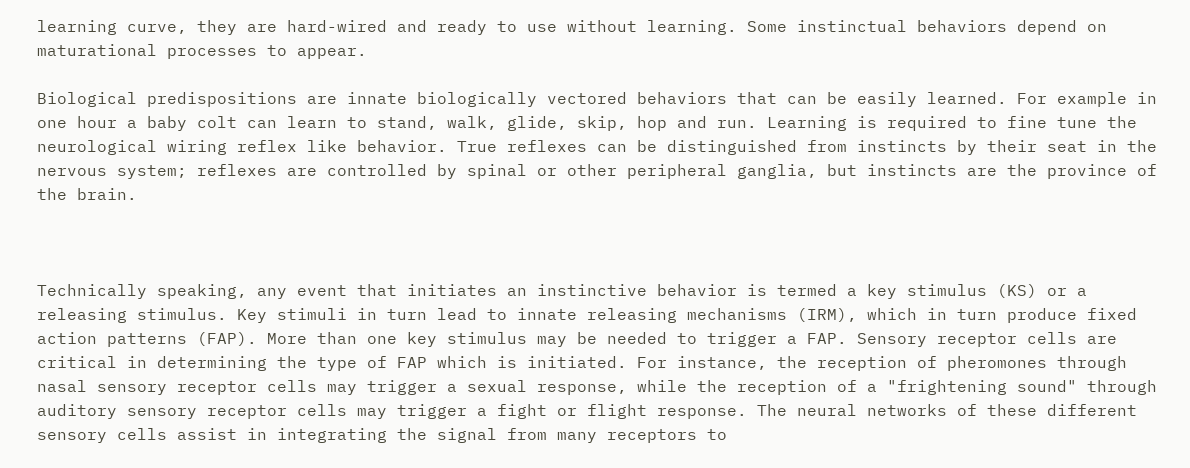learning curve, they are hard-wired and ready to use without learning. Some instinctual behaviors depend on maturational processes to appear.

Biological predispositions are innate biologically vectored behaviors that can be easily learned. For example in one hour a baby colt can learn to stand, walk, glide, skip, hop and run. Learning is required to fine tune the neurological wiring reflex like behavior. True reflexes can be distinguished from instincts by their seat in the nervous system; reflexes are controlled by spinal or other peripheral ganglia, but instincts are the province of the brain.



Technically speaking, any event that initiates an instinctive behavior is termed a key stimulus (KS) or a releasing stimulus. Key stimuli in turn lead to innate releasing mechanisms (IRM), which in turn produce fixed action patterns (FAP). More than one key stimulus may be needed to trigger a FAP. Sensory receptor cells are critical in determining the type of FAP which is initiated. For instance, the reception of pheromones through nasal sensory receptor cells may trigger a sexual response, while the reception of a "frightening sound" through auditory sensory receptor cells may trigger a fight or flight response. The neural networks of these different sensory cells assist in integrating the signal from many receptors to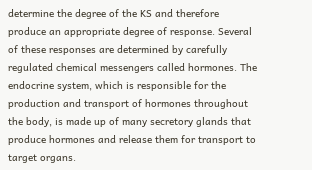determine the degree of the KS and therefore produce an appropriate degree of response. Several of these responses are determined by carefully regulated chemical messengers called hormones. The endocrine system, which is responsible for the production and transport of hormones throughout the body, is made up of many secretory glands that produce hormones and release them for transport to target organs.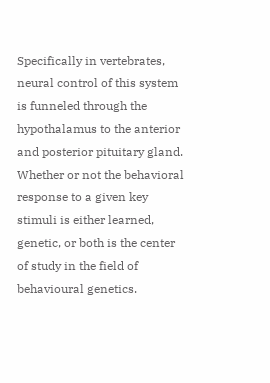Specifically in vertebrates, neural control of this system is funneled through the hypothalamus to the anterior and posterior pituitary gland. Whether or not the behavioral response to a given key stimuli is either learned, genetic, or both is the center of study in the field of behavioural genetics.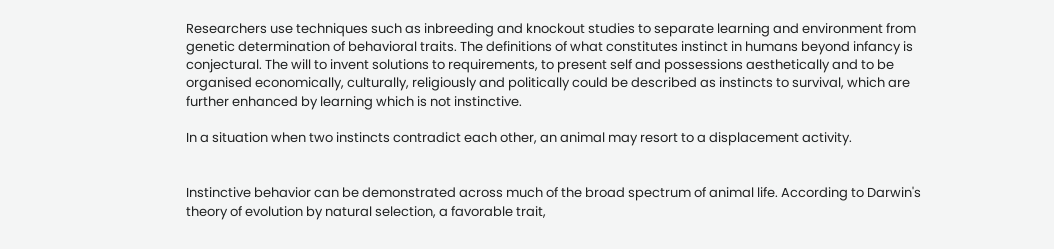Researchers use techniques such as inbreeding and knockout studies to separate learning and environment from genetic determination of behavioral traits. The definitions of what constitutes instinct in humans beyond infancy is conjectural. The will to invent solutions to requirements, to present self and possessions aesthetically and to be organised economically, culturally, religiously and politically could be described as instincts to survival, which are further enhanced by learning which is not instinctive.

In a situation when two instincts contradict each other, an animal may resort to a displacement activity.


Instinctive behavior can be demonstrated across much of the broad spectrum of animal life. According to Darwin's theory of evolution by natural selection, a favorable trait,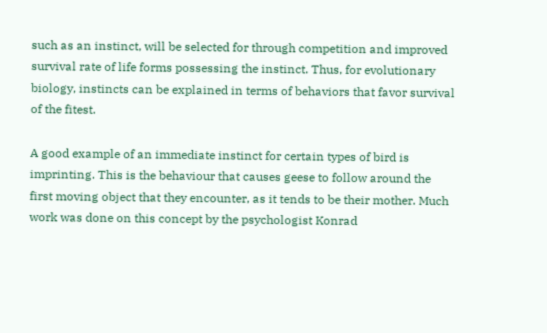such as an instinct, will be selected for through competition and improved survival rate of life forms possessing the instinct. Thus, for evolutionary biology, instincts can be explained in terms of behaviors that favor survival of the fitest.

A good example of an immediate instinct for certain types of bird is imprinting. This is the behaviour that causes geese to follow around the first moving object that they encounter, as it tends to be their mother. Much work was done on this concept by the psychologist Konrad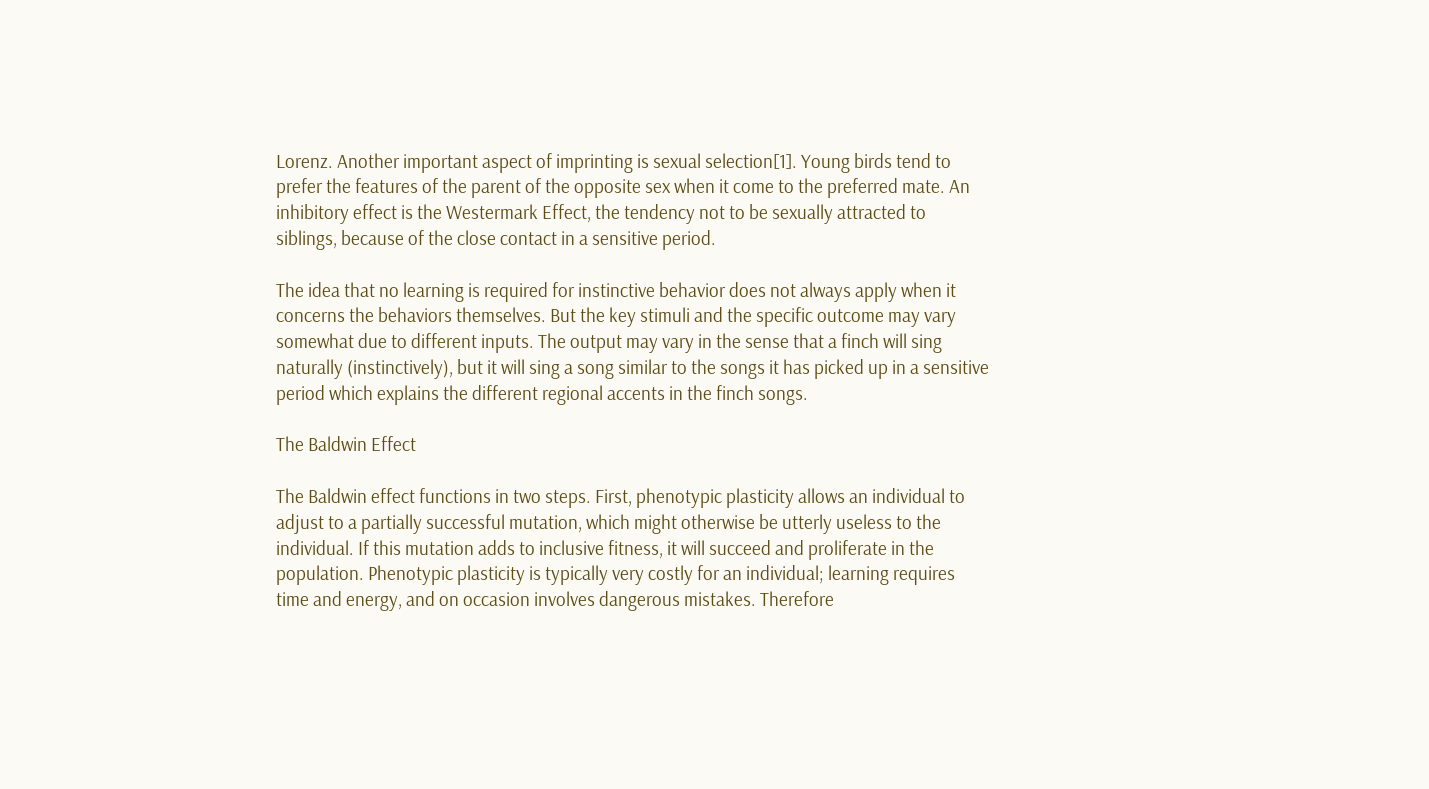Lorenz. Another important aspect of imprinting is sexual selection[1]. Young birds tend to prefer the features of the parent of the opposite sex when it come to the preferred mate. An inhibitory effect is the Westermark Effect, the tendency not to be sexually attracted to siblings, because of the close contact in a sensitive period.

The idea that no learning is required for instinctive behavior does not always apply when it concerns the behaviors themselves. But the key stimuli and the specific outcome may vary somewhat due to different inputs. The output may vary in the sense that a finch will sing naturally (instinctively), but it will sing a song similar to the songs it has picked up in a sensitive period which explains the different regional accents in the finch songs.

The Baldwin Effect

The Baldwin effect functions in two steps. First, phenotypic plasticity allows an individual to adjust to a partially successful mutation, which might otherwise be utterly useless to the individual. If this mutation adds to inclusive fitness, it will succeed and proliferate in the population. Phenotypic plasticity is typically very costly for an individual; learning requires time and energy, and on occasion involves dangerous mistakes. Therefore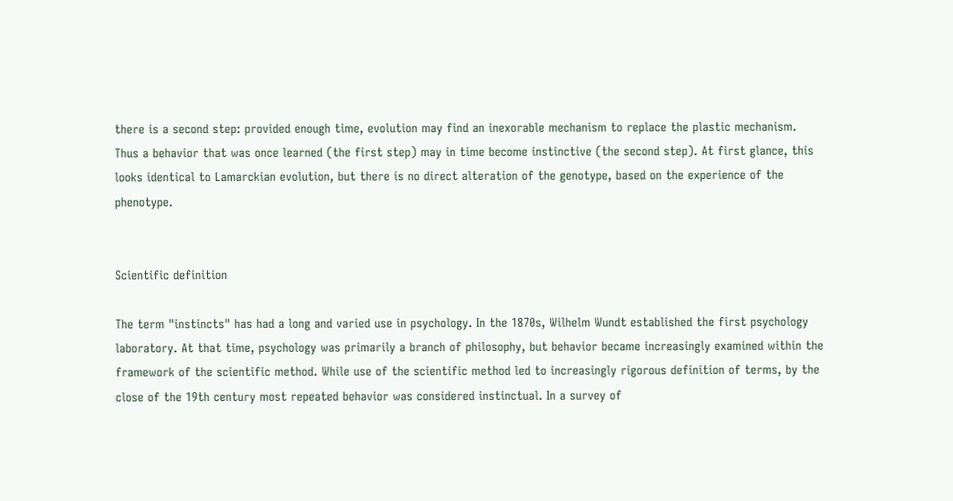there is a second step: provided enough time, evolution may find an inexorable mechanism to replace the plastic mechanism. Thus a behavior that was once learned (the first step) may in time become instinctive (the second step). At first glance, this looks identical to Lamarckian evolution, but there is no direct alteration of the genotype, based on the experience of the phenotype.


Scientific definition

The term "instincts" has had a long and varied use in psychology. In the 1870s, Wilhelm Wundt established the first psychology laboratory. At that time, psychology was primarily a branch of philosophy, but behavior became increasingly examined within the framework of the scientific method. While use of the scientific method led to increasingly rigorous definition of terms, by the close of the 19th century most repeated behavior was considered instinctual. In a survey of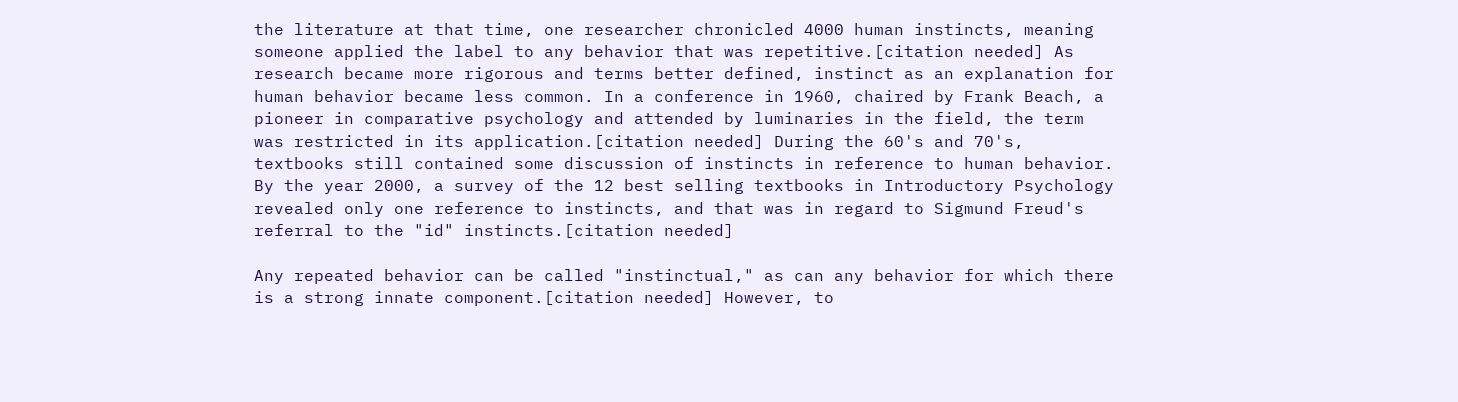the literature at that time, one researcher chronicled 4000 human instincts, meaning someone applied the label to any behavior that was repetitive.[citation needed] As research became more rigorous and terms better defined, instinct as an explanation for human behavior became less common. In a conference in 1960, chaired by Frank Beach, a pioneer in comparative psychology and attended by luminaries in the field, the term was restricted in its application.[citation needed] During the 60's and 70's, textbooks still contained some discussion of instincts in reference to human behavior. By the year 2000, a survey of the 12 best selling textbooks in Introductory Psychology revealed only one reference to instincts, and that was in regard to Sigmund Freud's referral to the "id" instincts.[citation needed]

Any repeated behavior can be called "instinctual," as can any behavior for which there is a strong innate component.[citation needed] However, to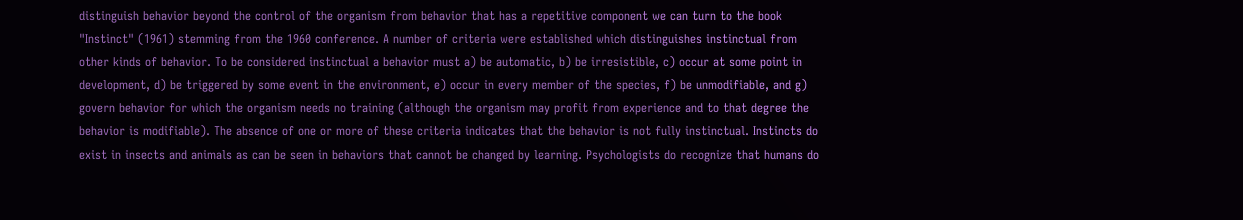distinguish behavior beyond the control of the organism from behavior that has a repetitive component we can turn to the book "Instinct" (1961) stemming from the 1960 conference. A number of criteria were established which distinguishes instinctual from other kinds of behavior. To be considered instinctual a behavior must a) be automatic, b) be irresistible, c) occur at some point in development, d) be triggered by some event in the environment, e) occur in every member of the species, f) be unmodifiable, and g) govern behavior for which the organism needs no training (although the organism may profit from experience and to that degree the behavior is modifiable). The absence of one or more of these criteria indicates that the behavior is not fully instinctual. Instincts do exist in insects and animals as can be seen in behaviors that cannot be changed by learning. Psychologists do recognize that humans do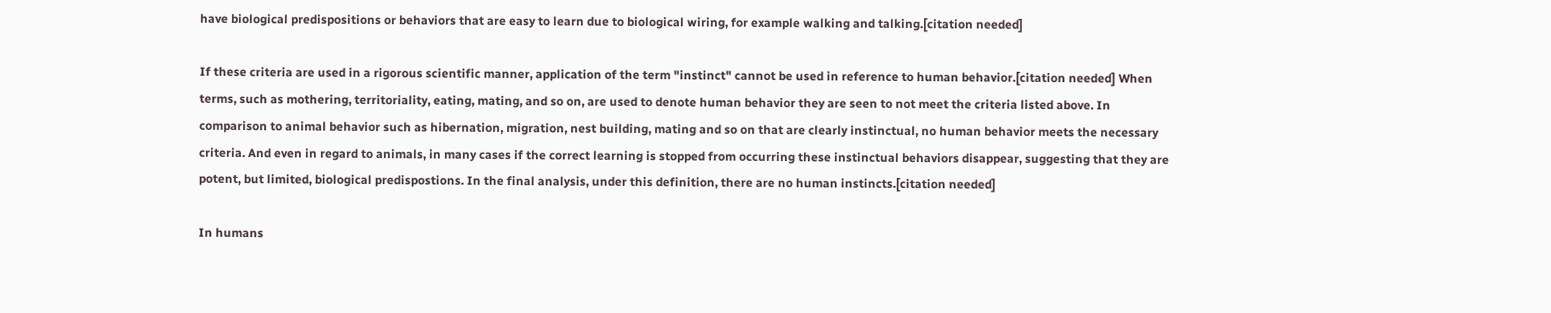have biological predispositions or behaviors that are easy to learn due to biological wiring, for example walking and talking.[citation needed]

If these criteria are used in a rigorous scientific manner, application of the term "instinct" cannot be used in reference to human behavior.[citation needed] When terms, such as mothering, territoriality, eating, mating, and so on, are used to denote human behavior they are seen to not meet the criteria listed above. In comparison to animal behavior such as hibernation, migration, nest building, mating and so on that are clearly instinctual, no human behavior meets the necessary criteria. And even in regard to animals, in many cases if the correct learning is stopped from occurring these instinctual behaviors disappear, suggesting that they are potent, but limited, biological predispostions. In the final analysis, under this definition, there are no human instincts.[citation needed]

In humans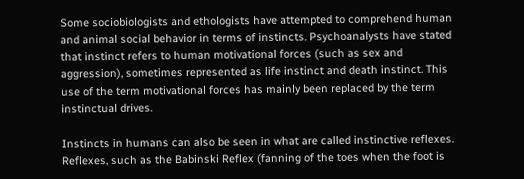Some sociobiologists and ethologists have attempted to comprehend human and animal social behavior in terms of instincts. Psychoanalysts have stated that instinct refers to human motivational forces (such as sex and aggression), sometimes represented as life instinct and death instinct. This use of the term motivational forces has mainly been replaced by the term instinctual drives.

Instincts in humans can also be seen in what are called instinctive reflexes. Reflexes, such as the Babinski Reflex (fanning of the toes when the foot is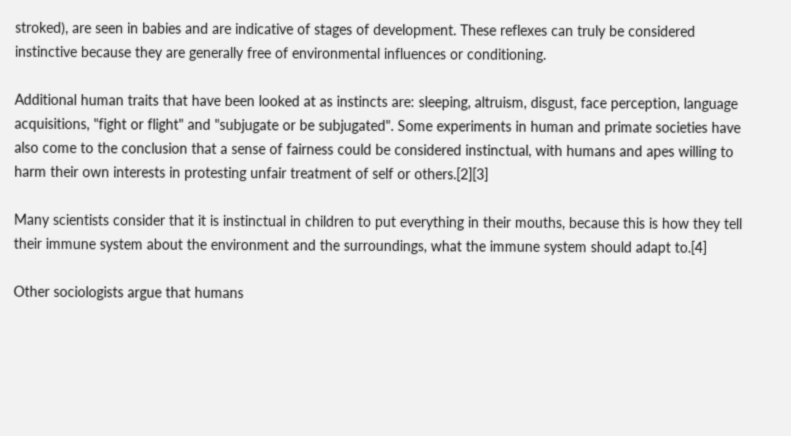stroked), are seen in babies and are indicative of stages of development. These reflexes can truly be considered instinctive because they are generally free of environmental influences or conditioning.

Additional human traits that have been looked at as instincts are: sleeping, altruism, disgust, face perception, language acquisitions, "fight or flight" and "subjugate or be subjugated". Some experiments in human and primate societies have also come to the conclusion that a sense of fairness could be considered instinctual, with humans and apes willing to harm their own interests in protesting unfair treatment of self or others.[2][3]

Many scientists consider that it is instinctual in children to put everything in their mouths, because this is how they tell their immune system about the environment and the surroundings, what the immune system should adapt to.[4]

Other sociologists argue that humans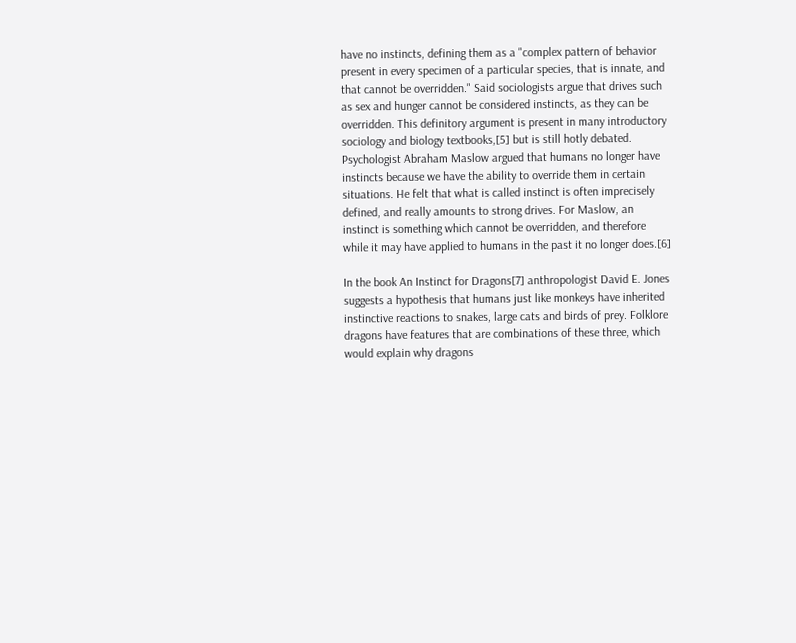have no instincts, defining them as a "complex pattern of behavior present in every specimen of a particular species, that is innate, and that cannot be overridden." Said sociologists argue that drives such as sex and hunger cannot be considered instincts, as they can be overridden. This definitory argument is present in many introductory sociology and biology textbooks,[5] but is still hotly debated.
Psychologist Abraham Maslow argued that humans no longer have instincts because we have the ability to override them in certain situations. He felt that what is called instinct is often imprecisely defined, and really amounts to strong drives. For Maslow, an instinct is something which cannot be overridden, and therefore while it may have applied to humans in the past it no longer does.[6]

In the book An Instinct for Dragons[7] anthropologist David E. Jones suggests a hypothesis that humans just like monkeys have inherited instinctive reactions to snakes, large cats and birds of prey. Folklore dragons have features that are combinations of these three, which would explain why dragons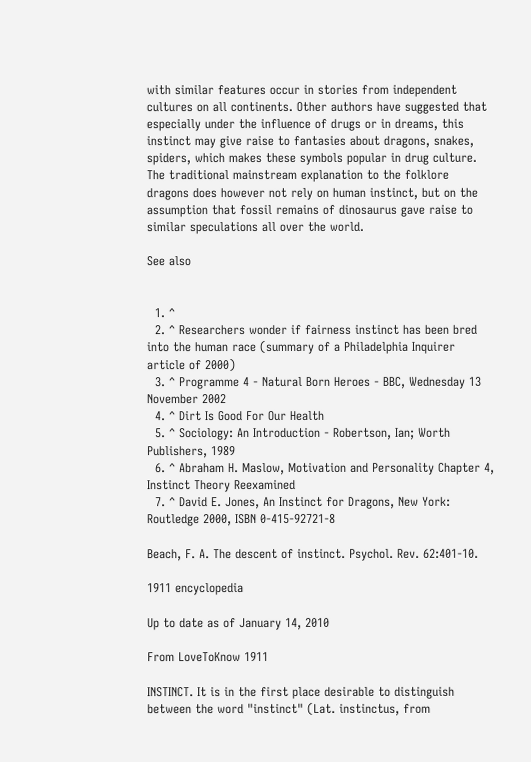with similar features occur in stories from independent cultures on all continents. Other authors have suggested that especially under the influence of drugs or in dreams, this instinct may give raise to fantasies about dragons, snakes, spiders, which makes these symbols popular in drug culture. The traditional mainstream explanation to the folklore dragons does however not rely on human instinct, but on the assumption that fossil remains of dinosaurus gave raise to similar speculations all over the world.

See also


  1. ^
  2. ^ Researchers wonder if fairness instinct has been bred into the human race (summary of a Philadelphia Inquirer article of 2000)
  3. ^ Programme 4 - Natural Born Heroes - BBC, Wednesday 13 November 2002
  4. ^ Dirt Is Good For Our Health
  5. ^ Sociology: An Introduction - Robertson, Ian; Worth Publishers, 1989
  6. ^ Abraham H. Maslow, Motivation and Personality Chapter 4, Instinct Theory Reexamined
  7. ^ David E. Jones, An Instinct for Dragons, New York: Routledge 2000, ISBN 0-415-92721-8

Beach, F. A. The descent of instinct. Psychol. Rev. 62:401-10.

1911 encyclopedia

Up to date as of January 14, 2010

From LoveToKnow 1911

INSTINCT. It is in the first place desirable to distinguish between the word "instinct" (Lat. instinctus, from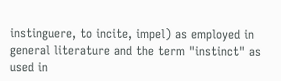instinguere, to incite, impel) as employed in general literature and the term "instinct" as used in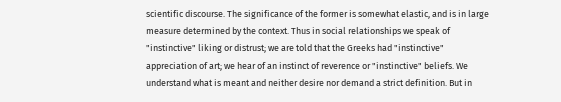scientific discourse. The significance of the former is somewhat elastic, and is in large measure determined by the context. Thus in social relationships we speak of "instinctive" liking or distrust; we are told that the Greeks had "instinctive" appreciation of art; we hear of an instinct of reverence or "instinctive" beliefs. We understand what is meant and neither desire nor demand a strict definition. But in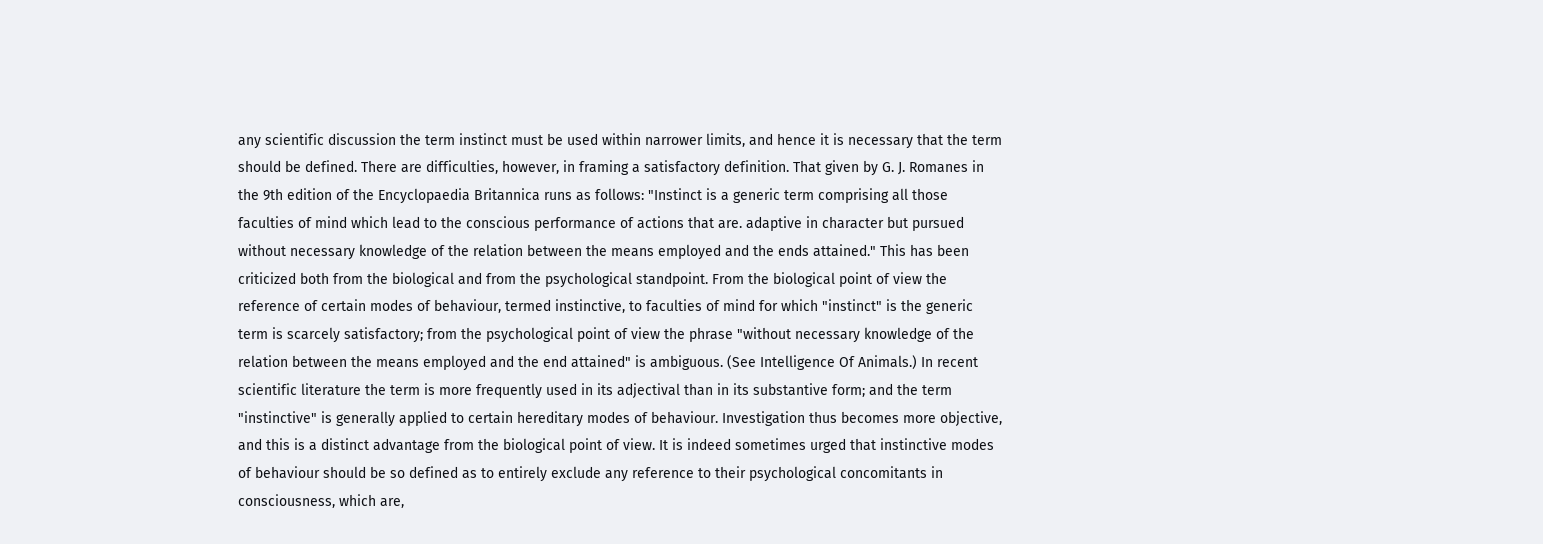any scientific discussion the term instinct must be used within narrower limits, and hence it is necessary that the term should be defined. There are difficulties, however, in framing a satisfactory definition. That given by G. J. Romanes in the 9th edition of the Encyclopaedia Britannica runs as follows: "Instinct is a generic term comprising all those faculties of mind which lead to the conscious performance of actions that are. adaptive in character but pursued without necessary knowledge of the relation between the means employed and the ends attained." This has been criticized both from the biological and from the psychological standpoint. From the biological point of view the reference of certain modes of behaviour, termed instinctive, to faculties of mind for which "instinct" is the generic term is scarcely satisfactory; from the psychological point of view the phrase "without necessary knowledge of the relation between the means employed and the end attained" is ambiguous. (See Intelligence Of Animals.) In recent scientific literature the term is more frequently used in its adjectival than in its substantive form; and the term "instinctive" is generally applied to certain hereditary modes of behaviour. Investigation thus becomes more objective, and this is a distinct advantage from the biological point of view. It is indeed sometimes urged that instinctive modes of behaviour should be so defined as to entirely exclude any reference to their psychological concomitants in consciousness, which are,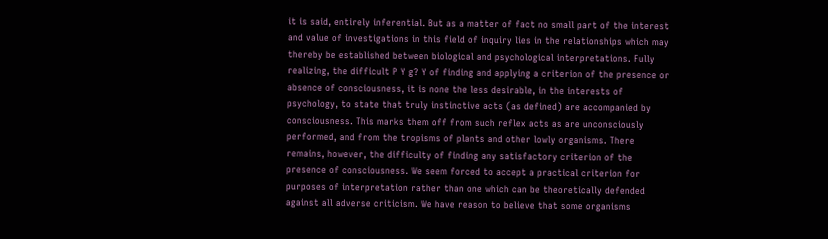it is said, entirely inferential. But as a matter of fact no small part of the interest and value of investigations in this field of inquiry lies in the relationships which may thereby be established between biological and psychological interpretations. Fully realizing, the difficult P Y g? Y of finding and applying a criterion of the presence or absence of consciousness, it is none the less desirable, in the interests of psychology, to state that truly instinctive acts (as defined) are accompanied by consciousness. This marks them off from such reflex acts as are unconsciously performed, and from the tropisms of plants and other lowly organisms. There remains, however, the difficulty of finding any satisfactory criterion of the presence of consciousness. We seem forced to accept a practical criterion for purposes of interpretation rather than one which can be theoretically defended against all adverse criticism. We have reason to believe that some organisms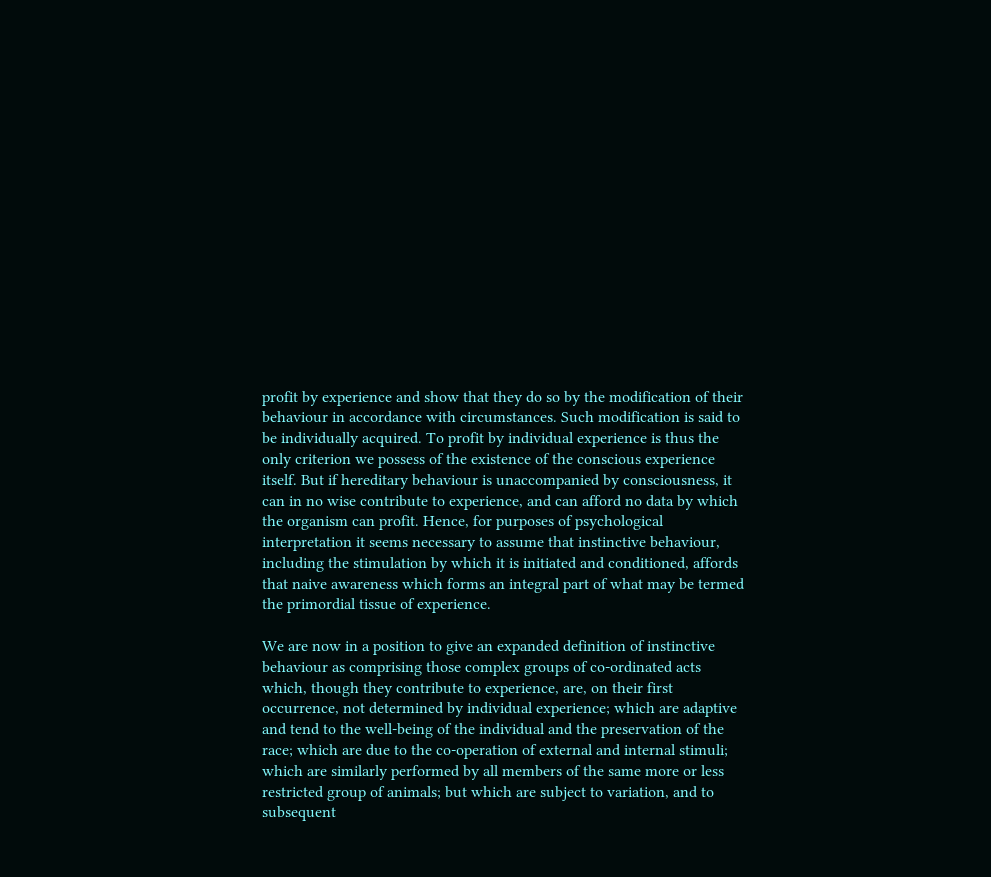profit by experience and show that they do so by the modification of their behaviour in accordance with circumstances. Such modification is said to be individually acquired. To profit by individual experience is thus the only criterion we possess of the existence of the conscious experience itself. But if hereditary behaviour is unaccompanied by consciousness, it can in no wise contribute to experience, and can afford no data by which the organism can profit. Hence, for purposes of psychological interpretation it seems necessary to assume that instinctive behaviour, including the stimulation by which it is initiated and conditioned, affords that naive awareness which forms an integral part of what may be termed the primordial tissue of experience.

We are now in a position to give an expanded definition of instinctive behaviour as comprising those complex groups of co-ordinated acts which, though they contribute to experience, are, on their first occurrence, not determined by individual experience; which are adaptive and tend to the well-being of the individual and the preservation of the race; which are due to the co-operation of external and internal stimuli; which are similarly performed by all members of the same more or less restricted group of animals; but which are subject to variation, and to subsequent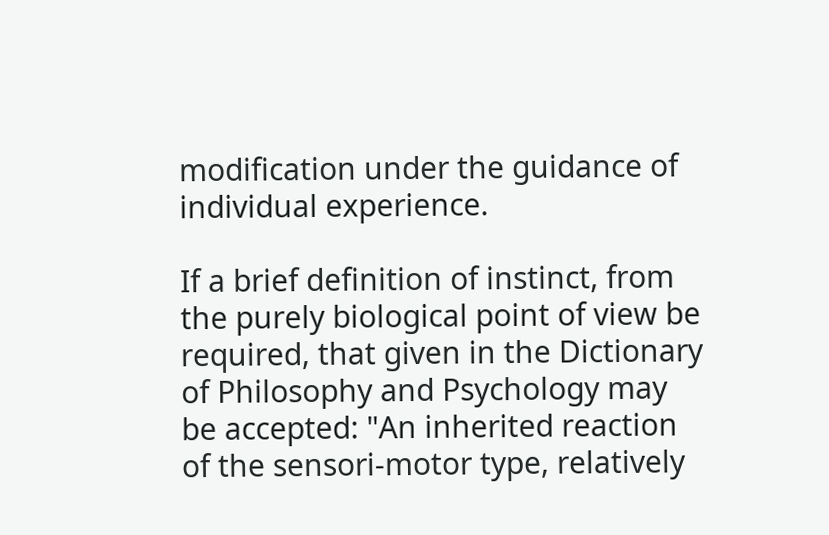modification under the guidance of individual experience.

If a brief definition of instinct, from the purely biological point of view be required, that given in the Dictionary of Philosophy and Psychology may be accepted: "An inherited reaction of the sensori-motor type, relatively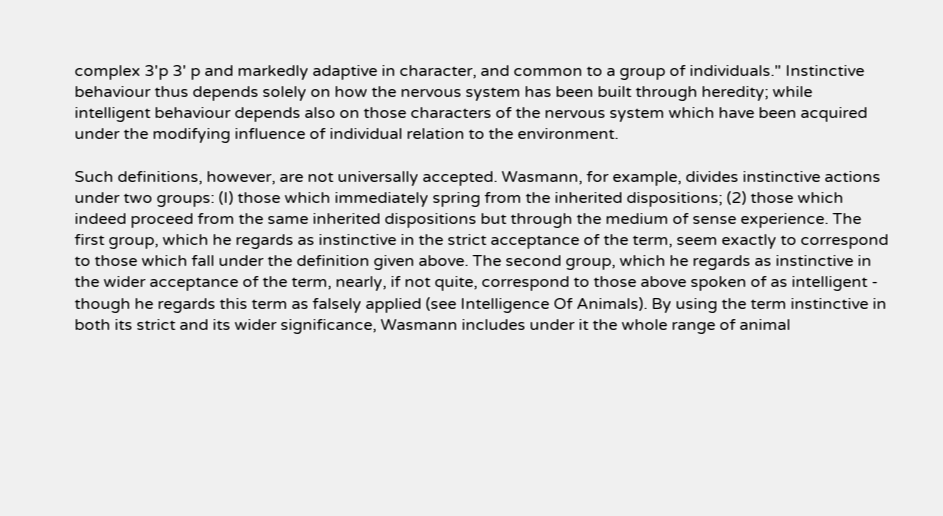complex 3'p 3' p and markedly adaptive in character, and common to a group of individuals." Instinctive behaviour thus depends solely on how the nervous system has been built through heredity; while intelligent behaviour depends also on those characters of the nervous system which have been acquired under the modifying influence of individual relation to the environment.

Such definitions, however, are not universally accepted. Wasmann, for example, divides instinctive actions under two groups: (I) those which immediately spring from the inherited dispositions; (2) those which indeed proceed from the same inherited dispositions but through the medium of sense experience. The first group, which he regards as instinctive in the strict acceptance of the term, seem exactly to correspond to those which fall under the definition given above. The second group, which he regards as instinctive in the wider acceptance of the term, nearly, if not quite, correspond to those above spoken of as intelligent - though he regards this term as falsely applied (see Intelligence Of Animals). By using the term instinctive in both its strict and its wider significance, Wasmann includes under it the whole range of animal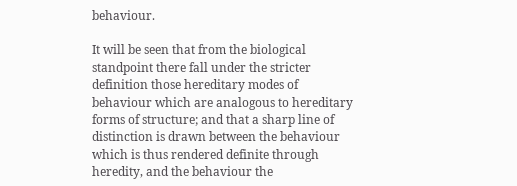behaviour.

It will be seen that from the biological standpoint there fall under the stricter definition those hereditary modes of behaviour which are analogous to hereditary forms of structure; and that a sharp line of distinction is drawn between the behaviour which is thus rendered definite through heredity, and the behaviour the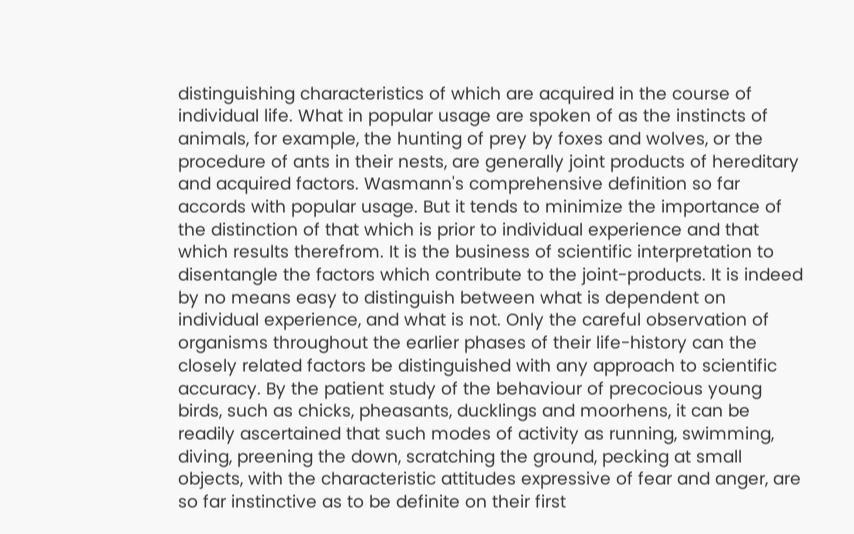distinguishing characteristics of which are acquired in the course of individual life. What in popular usage are spoken of as the instincts of animals, for example, the hunting of prey by foxes and wolves, or the procedure of ants in their nests, are generally joint products of hereditary and acquired factors. Wasmann's comprehensive definition so far accords with popular usage. But it tends to minimize the importance of the distinction of that which is prior to individual experience and that which results therefrom. It is the business of scientific interpretation to disentangle the factors which contribute to the joint-products. It is indeed by no means easy to distinguish between what is dependent on individual experience, and what is not. Only the careful observation of organisms throughout the earlier phases of their life-history can the closely related factors be distinguished with any approach to scientific accuracy. By the patient study of the behaviour of precocious young birds, such as chicks, pheasants, ducklings and moorhens, it can be readily ascertained that such modes of activity as running, swimming, diving, preening the down, scratching the ground, pecking at small objects, with the characteristic attitudes expressive of fear and anger, are so far instinctive as to be definite on their first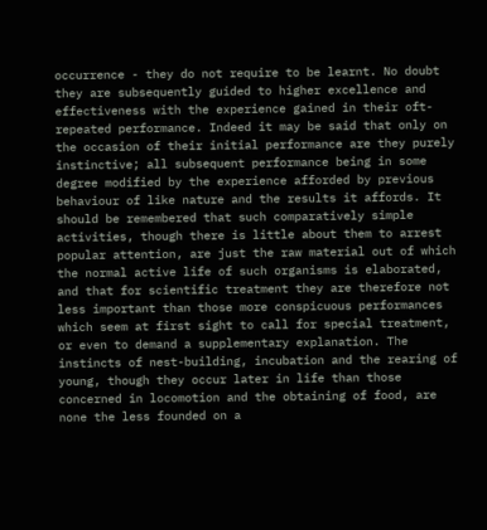occurrence - they do not require to be learnt. No doubt they are subsequently guided to higher excellence and effectiveness with the experience gained in their oft-repeated performance. Indeed it may be said that only on the occasion of their initial performance are they purely instinctive; all subsequent performance being in some degree modified by the experience afforded by previous behaviour of like nature and the results it affords. It should be remembered that such comparatively simple activities, though there is little about them to arrest popular attention, are just the raw material out of which the normal active life of such organisms is elaborated, and that for scientific treatment they are therefore not less important than those more conspicuous performances which seem at first sight to call for special treatment, or even to demand a supplementary explanation. The instincts of nest-building, incubation and the rearing of young, though they occur later in life than those concerned in locomotion and the obtaining of food, are none the less founded on a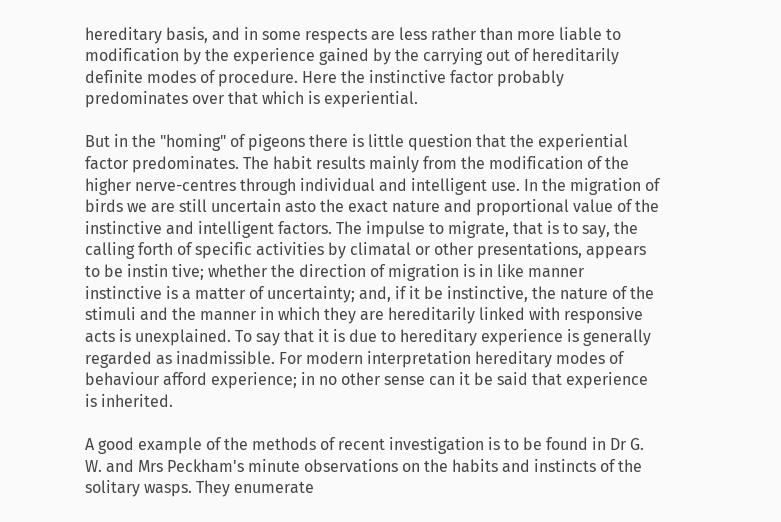hereditary basis, and in some respects are less rather than more liable to modification by the experience gained by the carrying out of hereditarily definite modes of procedure. Here the instinctive factor probably predominates over that which is experiential.

But in the "homing" of pigeons there is little question that the experiential factor predominates. The habit results mainly from the modification of the higher nerve-centres through individual and intelligent use. In the migration of birds we are still uncertain asto the exact nature and proportional value of the instinctive and intelligent factors. The impulse to migrate, that is to say, the calling forth of specific activities by climatal or other presentations, appears to be instin tive; whether the direction of migration is in like manner instinctive is a matter of uncertainty; and, if it be instinctive, the nature of the stimuli and the manner in which they are hereditarily linked with responsive acts is unexplained. To say that it is due to hereditary experience is generally regarded as inadmissible. For modern interpretation hereditary modes of behaviour afford experience; in no other sense can it be said that experience is inherited.

A good example of the methods of recent investigation is to be found in Dr G. W. and Mrs Peckham's minute observations on the habits and instincts of the solitary wasps. They enumerate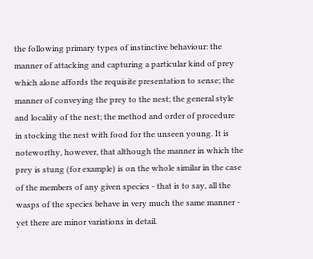the following primary types of instinctive behaviour: the manner of attacking and capturing a particular kind of prey which alone affords the requisite presentation to sense; the manner of conveying the prey to the nest; the general style and locality of the nest; the method and order of procedure in stocking the nest with food for the unseen young. It is noteworthy, however, that although the manner in which the prey is stung (for example) is on the whole similar in the case of the members of any given species - that is to say, all the wasps of the species behave in very much the same manner - yet there are minor variations in detail.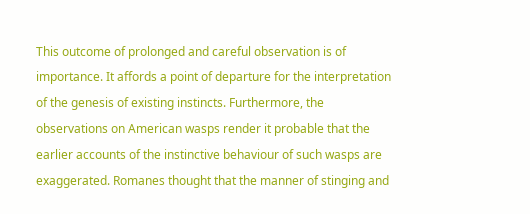This outcome of prolonged and careful observation is of importance. It affords a point of departure for the interpretation of the genesis of existing instincts. Furthermore, the observations on American wasps render it probable that the earlier accounts of the instinctive behaviour of such wasps are exaggerated. Romanes thought that the manner of stinging and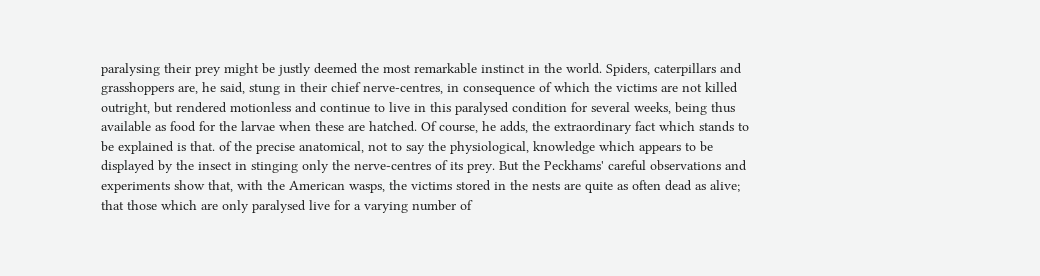paralysing their prey might be justly deemed the most remarkable instinct in the world. Spiders, caterpillars and grasshoppers are, he said, stung in their chief nerve-centres, in consequence of which the victims are not killed outright, but rendered motionless and continue to live in this paralysed condition for several weeks, being thus available as food for the larvae when these are hatched. Of course, he adds, the extraordinary fact which stands to be explained is that. of the precise anatomical, not to say the physiological, knowledge which appears to be displayed by the insect in stinging only the nerve-centres of its prey. But the Peckhams' careful observations and experiments show that, with the American wasps, the victims stored in the nests are quite as often dead as alive; that those which are only paralysed live for a varying number of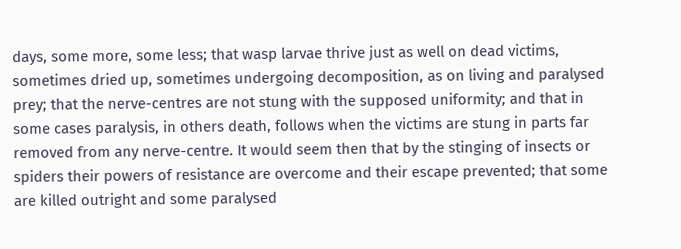days, some more, some less; that wasp larvae thrive just as well on dead victims, sometimes dried up, sometimes undergoing decomposition, as on living and paralysed prey; that the nerve-centres are not stung with the supposed uniformity; and that in some cases paralysis, in others death, follows when the victims are stung in parts far removed from any nerve-centre. It would seem then that by the stinging of insects or spiders their powers of resistance are overcome and their escape prevented; that some are killed outright and some paralysed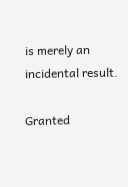is merely an incidental result.

Granted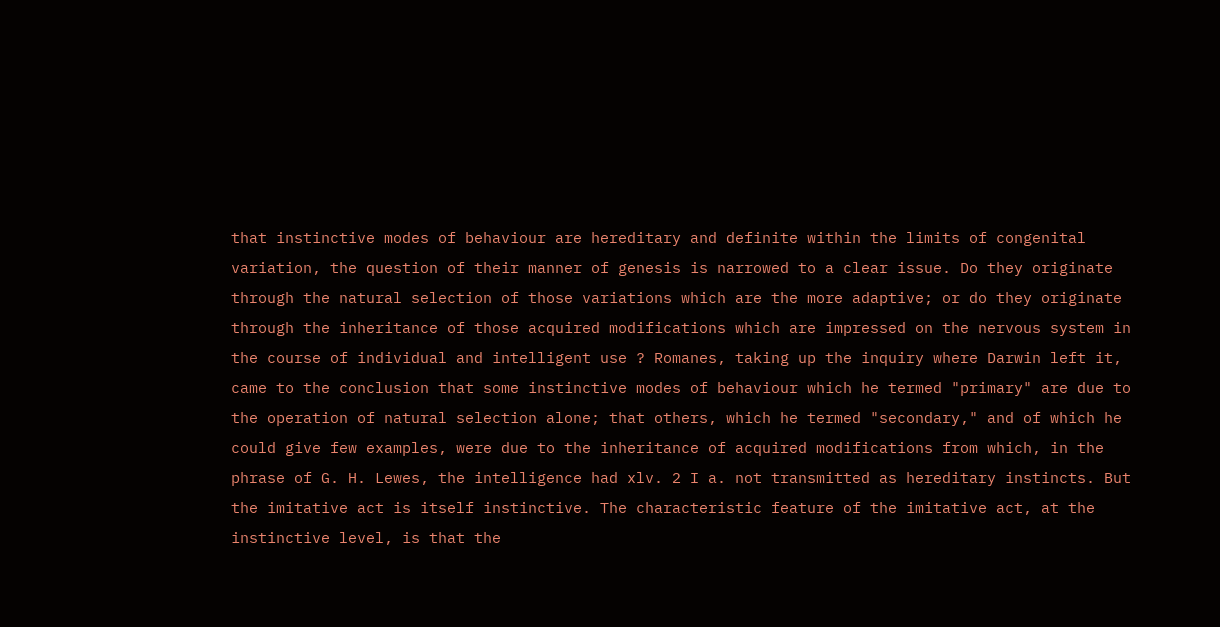that instinctive modes of behaviour are hereditary and definite within the limits of congenital variation, the question of their manner of genesis is narrowed to a clear issue. Do they originate through the natural selection of those variations which are the more adaptive; or do they originate through the inheritance of those acquired modifications which are impressed on the nervous system in the course of individual and intelligent use ? Romanes, taking up the inquiry where Darwin left it, came to the conclusion that some instinctive modes of behaviour which he termed "primary" are due to the operation of natural selection alone; that others, which he termed "secondary," and of which he could give few examples, were due to the inheritance of acquired modifications from which, in the phrase of G. H. Lewes, the intelligence had xlv. 2 I a. not transmitted as hereditary instincts. But the imitative act is itself instinctive. The characteristic feature of the imitative act, at the instinctive level, is that the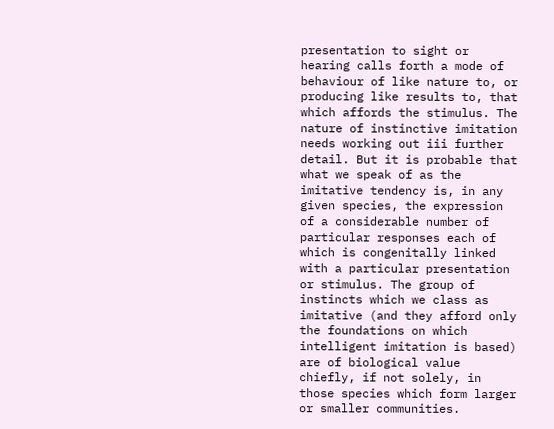presentation to sight or hearing calls forth a mode of behaviour of like nature to, or producing like results to, that which affords the stimulus. The nature of instinctive imitation needs working out iii further detail. But it is probable that what we speak of as the imitative tendency is, in any given species, the expression of a considerable number of particular responses each of which is congenitally linked with a particular presentation or stimulus. The group of instincts which we class as imitative (and they afford only the foundations on which intelligent imitation is based) are of biological value chiefly, if not solely, in those species which form larger or smaller communities.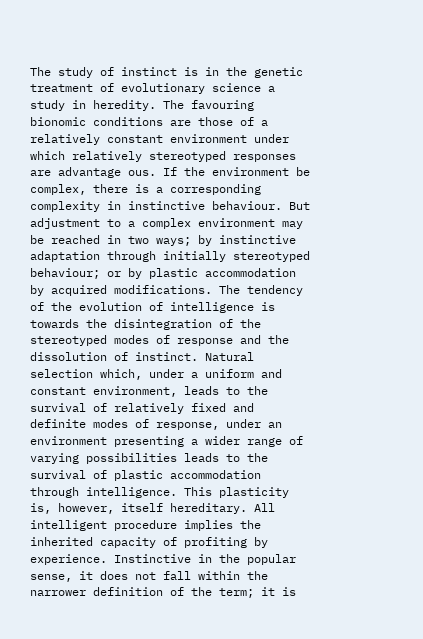The study of instinct is in the genetic treatment of evolutionary science a study in heredity. The favouring bionomic conditions are those of a relatively constant environment under which relatively stereotyped responses are advantage ous. If the environment be complex, there is a corresponding complexity in instinctive behaviour. But adjustment to a complex environment may be reached in two ways; by instinctive adaptation through initially stereotyped behaviour; or by plastic accommodation by acquired modifications. The tendency of the evolution of intelligence is towards the disintegration of the stereotyped modes of response and the dissolution of instinct. Natural selection which, under a uniform and constant environment, leads to the survival of relatively fixed and definite modes of response, under an environment presenting a wider range of varying possibilities leads to the survival of plastic accommodation through intelligence. This plasticity is, however, itself hereditary. All intelligent procedure implies the inherited capacity of profiting by experience. Instinctive in the popular sense, it does not fall within the narrower definition of the term; it is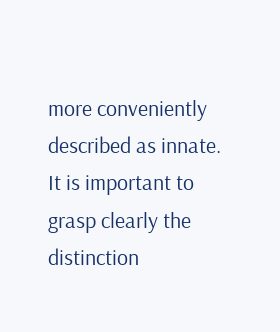more conveniently described as innate. It is important to grasp clearly the distinction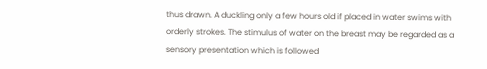thus drawn. A duckling only a few hours old if placed in water swims with orderly strokes. The stimulus of water on the breast may be regarded as a sensory presentation which is followed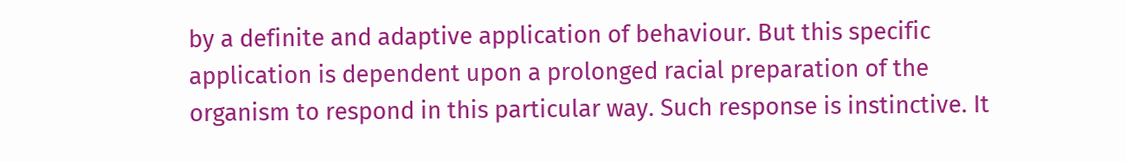by a definite and adaptive application of behaviour. But this specific application is dependent upon a prolonged racial preparation of the organism to respond in this particular way. Such response is instinctive. It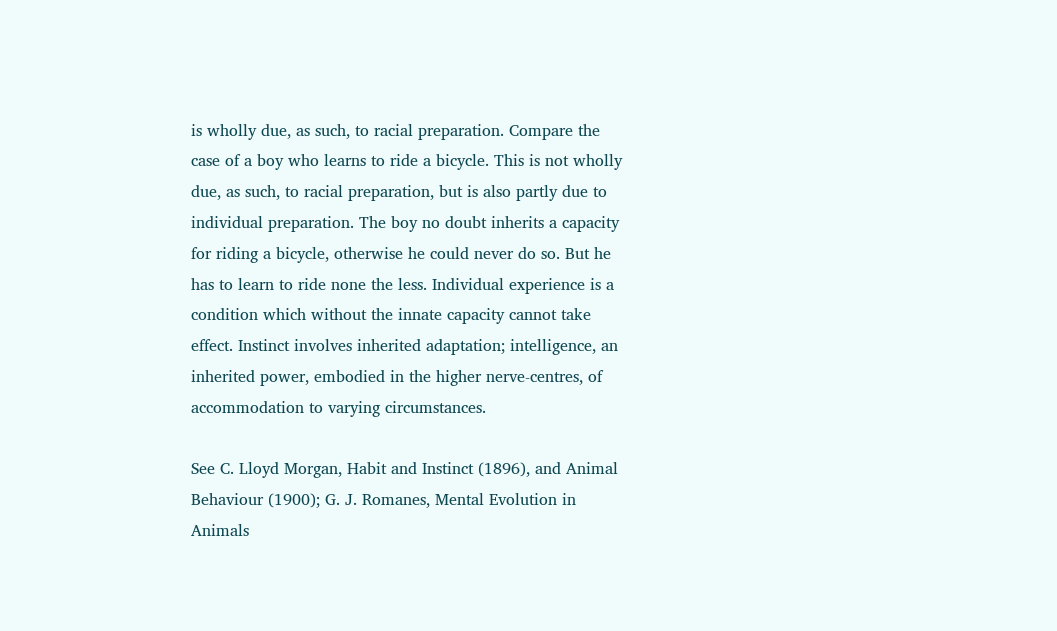is wholly due, as such, to racial preparation. Compare the case of a boy who learns to ride a bicycle. This is not wholly due, as such, to racial preparation, but is also partly due to individual preparation. The boy no doubt inherits a capacity for riding a bicycle, otherwise he could never do so. But he has to learn to ride none the less. Individual experience is a condition which without the innate capacity cannot take effect. Instinct involves inherited adaptation; intelligence, an inherited power, embodied in the higher nerve-centres, of accommodation to varying circumstances.

See C. Lloyd Morgan, Habit and Instinct (1896), and Animal Behaviour (1900); G. J. Romanes, Mental Evolution in Animals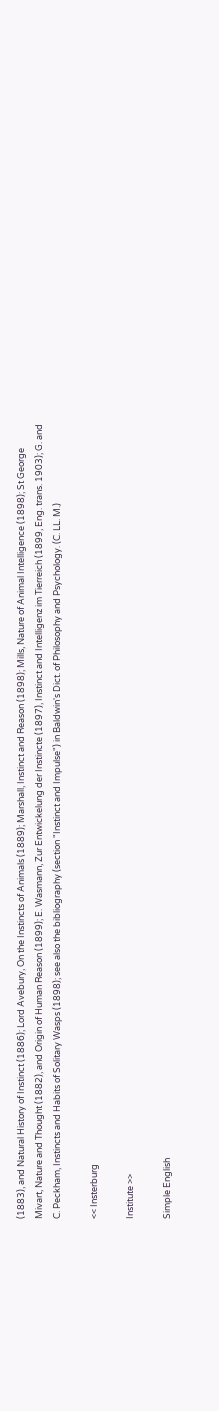(1883), and Natural History of Instinct (1886); Lord Avebury, On the Instincts of Animals (1889); Marshall, Instinct and Reason (1898); Mills, Nature of Animal Intelligence (1898); St George Mivart, Nature and Thought (1882), and Origin of Human Reason (1899); E. Wasmann, Zur Entwickelung der Instincte (1897), Instinct and Intelligenz im Tierreich (1899, Eng. trans. 1903); G. and C. Peckham, Instincts and Habits of Solitary Wasps (1898); see also the bibliography (section "Instinct and Impulse") in Baldwin's Dict. of Philosophy and Psychology. (C. LL. M.)

<< Insterburg

Institute >>

Simple English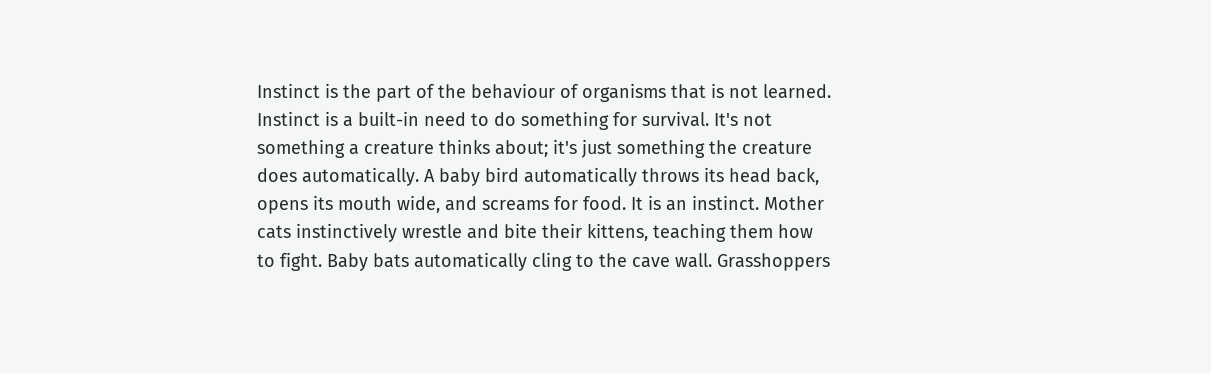Instinct is the part of the behaviour of organisms that is not learned. Instinct is a built-in need to do something for survival. It's not something a creature thinks about; it's just something the creature does automatically. A baby bird automatically throws its head back, opens its mouth wide, and screams for food. It is an instinct. Mother cats instinctively wrestle and bite their kittens, teaching them how to fight. Baby bats automatically cling to the cave wall. Grasshoppers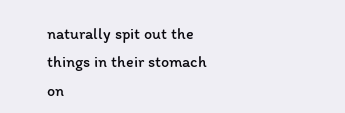naturally spit out the things in their stomach on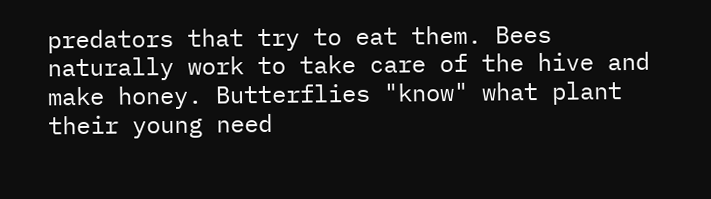predators that try to eat them. Bees naturally work to take care of the hive and make honey. Butterflies "know" what plant their young need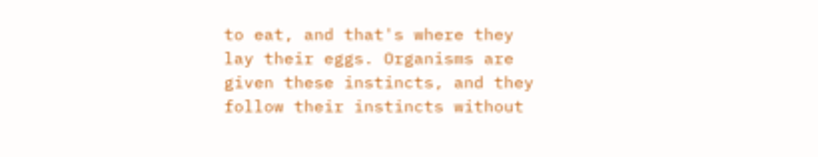to eat, and that's where they lay their eggs. Organisms are given these instincts, and they follow their instincts without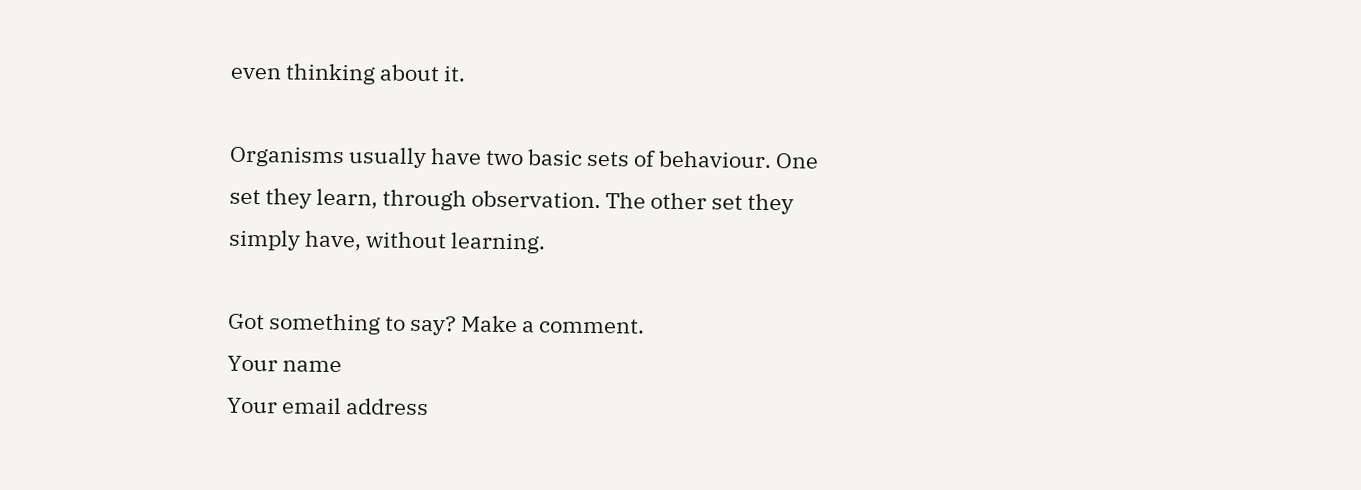even thinking about it.

Organisms usually have two basic sets of behaviour. One set they learn, through observation. The other set they simply have, without learning.

Got something to say? Make a comment.
Your name
Your email address